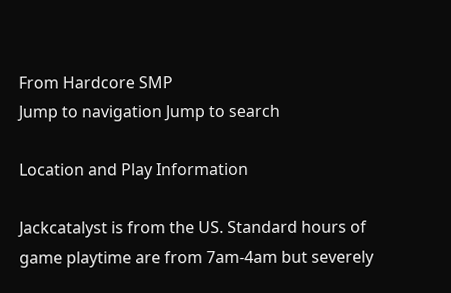From Hardcore SMP
Jump to navigation Jump to search

Location and Play Information

Jackcatalyst is from the US. Standard hours of game playtime are from 7am-4am but severely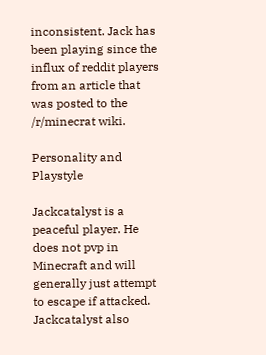inconsistent. Jack has been playing since the influx of reddit players from an article that was posted to the /r/minecrat wiki.

Personality and Playstyle

Jackcatalyst is a peaceful player. He does not pvp in Minecraft and will generally just attempt to escape if attacked. Jackcatalyst also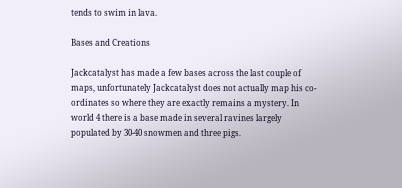tends to swim in lava.

Bases and Creations

Jackcatalyst has made a few bases across the last couple of maps, unfortunately Jackcatalyst does not actually map his co-ordinates so where they are exactly remains a mystery. In world 4 there is a base made in several ravines largely populated by 30-40 snowmen and three pigs.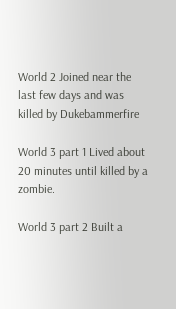World 2 Joined near the last few days and was killed by Dukebammerfire

World 3 part 1 Lived about 20 minutes until killed by a zombie.

World 3 part 2 Built a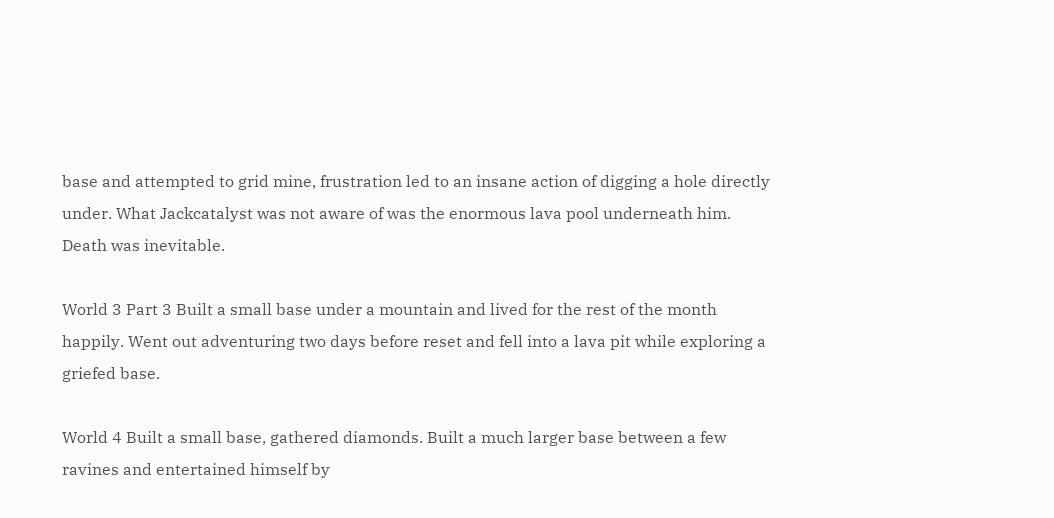base and attempted to grid mine, frustration led to an insane action of digging a hole directly under. What Jackcatalyst was not aware of was the enormous lava pool underneath him. Death was inevitable.

World 3 Part 3 Built a small base under a mountain and lived for the rest of the month happily. Went out adventuring two days before reset and fell into a lava pit while exploring a griefed base.

World 4 Built a small base, gathered diamonds. Built a much larger base between a few ravines and entertained himself by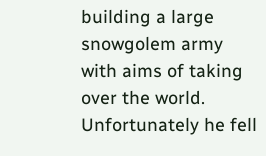building a large snowgolem army with aims of taking over the world. Unfortunately he fell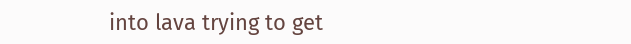into lava trying to get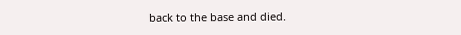back to the base and died.